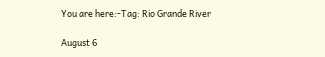You are here:-Tag: Rio Grande River

August 6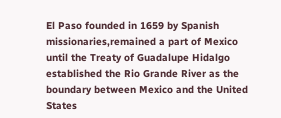El Paso founded in 1659 by Spanish missionaries,remained a part of Mexico until the Treaty of Guadalupe Hidalgo established the Rio Grande River as the boundary between Mexico and the United States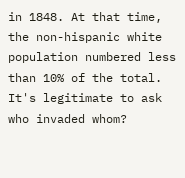in 1848. At that time, the non-hispanic white population numbered less than 10% of the total. It's legitimate to ask who invaded whom?